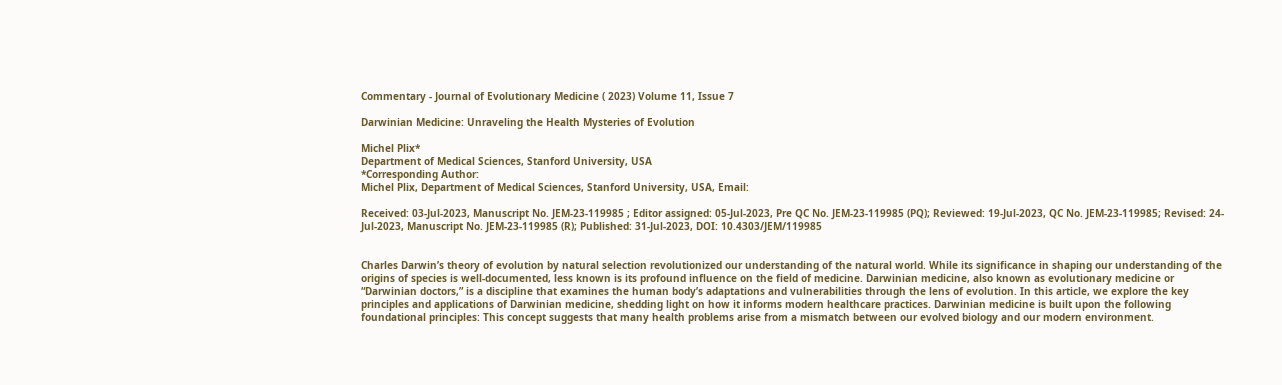Commentary - Journal of Evolutionary Medicine ( 2023) Volume 11, Issue 7

Darwinian Medicine: Unraveling the Health Mysteries of Evolution

Michel Plix*
Department of Medical Sciences, Stanford University, USA
*Corresponding Author:
Michel Plix, Department of Medical Sciences, Stanford University, USA, Email:

Received: 03-Jul-2023, Manuscript No. JEM-23-119985 ; Editor assigned: 05-Jul-2023, Pre QC No. JEM-23-119985 (PQ); Reviewed: 19-Jul-2023, QC No. JEM-23-119985; Revised: 24-Jul-2023, Manuscript No. JEM-23-119985 (R); Published: 31-Jul-2023, DOI: 10.4303/JEM/119985


Charles Darwin’s theory of evolution by natural selection revolutionized our understanding of the natural world. While its significance in shaping our understanding of the origins of species is well-documented, less known is its profound influence on the field of medicine. Darwinian medicine, also known as evolutionary medicine or “Darwinian doctors,” is a discipline that examines the human body’s adaptations and vulnerabilities through the lens of evolution. In this article, we explore the key principles and applications of Darwinian medicine, shedding light on how it informs modern healthcare practices. Darwinian medicine is built upon the following foundational principles: This concept suggests that many health problems arise from a mismatch between our evolved biology and our modern environment.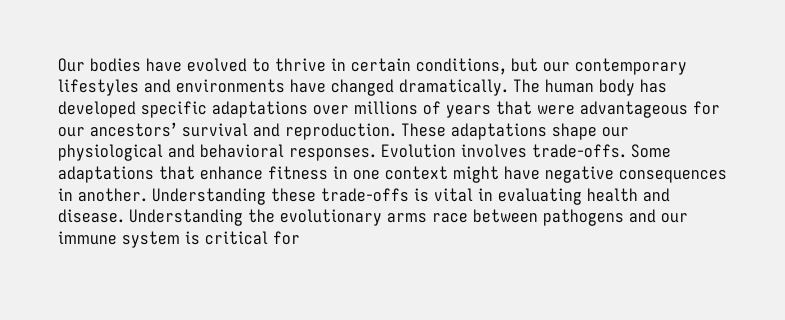Our bodies have evolved to thrive in certain conditions, but our contemporary lifestyles and environments have changed dramatically. The human body has developed specific adaptations over millions of years that were advantageous for our ancestors’ survival and reproduction. These adaptations shape our physiological and behavioral responses. Evolution involves trade-offs. Some adaptations that enhance fitness in one context might have negative consequences in another. Understanding these trade-offs is vital in evaluating health and disease. Understanding the evolutionary arms race between pathogens and our immune system is critical for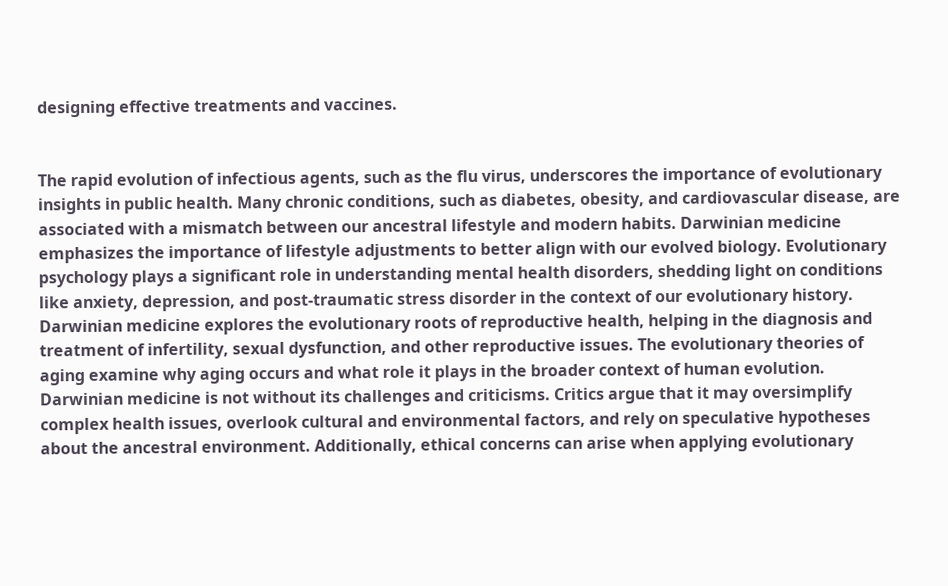designing effective treatments and vaccines.


The rapid evolution of infectious agents, such as the flu virus, underscores the importance of evolutionary insights in public health. Many chronic conditions, such as diabetes, obesity, and cardiovascular disease, are associated with a mismatch between our ancestral lifestyle and modern habits. Darwinian medicine emphasizes the importance of lifestyle adjustments to better align with our evolved biology. Evolutionary psychology plays a significant role in understanding mental health disorders, shedding light on conditions like anxiety, depression, and post-traumatic stress disorder in the context of our evolutionary history. Darwinian medicine explores the evolutionary roots of reproductive health, helping in the diagnosis and treatment of infertility, sexual dysfunction, and other reproductive issues. The evolutionary theories of aging examine why aging occurs and what role it plays in the broader context of human evolution. Darwinian medicine is not without its challenges and criticisms. Critics argue that it may oversimplify complex health issues, overlook cultural and environmental factors, and rely on speculative hypotheses about the ancestral environment. Additionally, ethical concerns can arise when applying evolutionary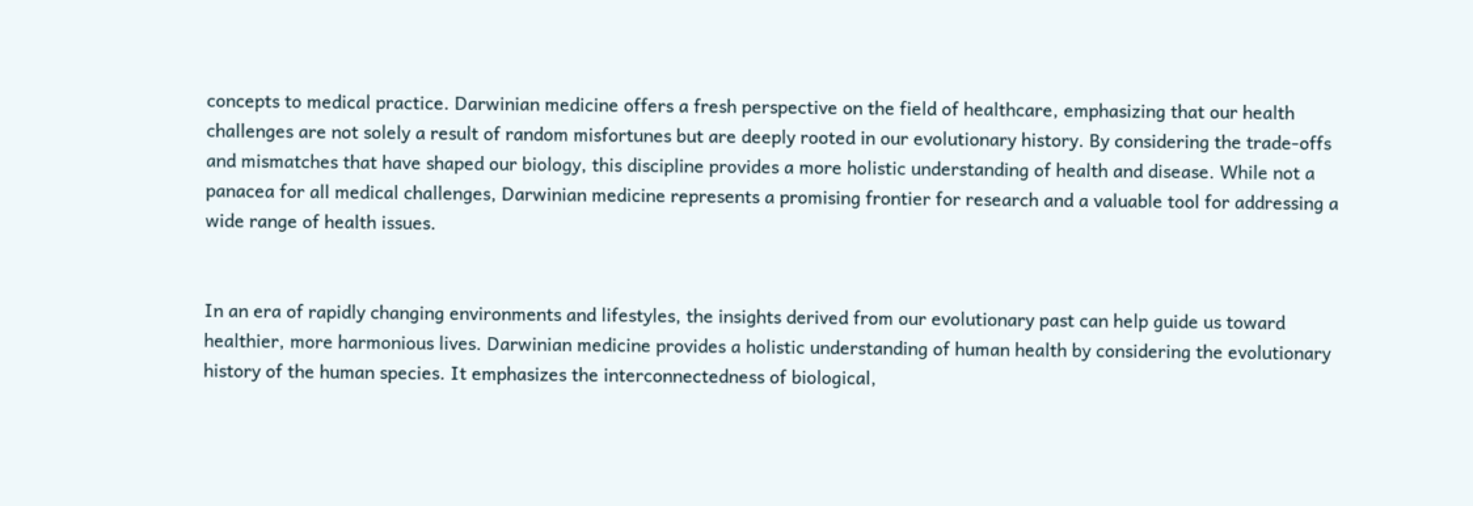concepts to medical practice. Darwinian medicine offers a fresh perspective on the field of healthcare, emphasizing that our health challenges are not solely a result of random misfortunes but are deeply rooted in our evolutionary history. By considering the trade-offs and mismatches that have shaped our biology, this discipline provides a more holistic understanding of health and disease. While not a panacea for all medical challenges, Darwinian medicine represents a promising frontier for research and a valuable tool for addressing a wide range of health issues.


In an era of rapidly changing environments and lifestyles, the insights derived from our evolutionary past can help guide us toward healthier, more harmonious lives. Darwinian medicine provides a holistic understanding of human health by considering the evolutionary history of the human species. It emphasizes the interconnectedness of biological,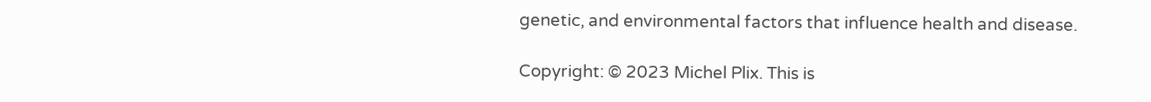genetic, and environmental factors that influence health and disease.

Copyright: © 2023 Michel Plix. This is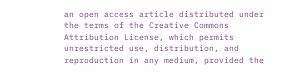an open access article distributed under the terms of the Creative Commons Attribution License, which permits unrestricted use, distribution, and reproduction in any medium, provided the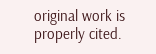original work is properly cited.